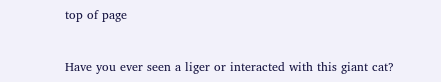top of page


Have you ever seen a liger or interacted with this giant cat?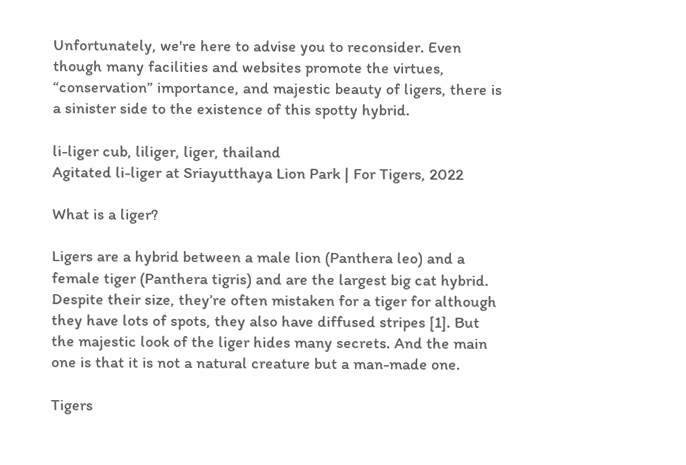Unfortunately, we're here to advise you to reconsider. Even though many facilities and websites promote the virtues, “conservation” importance, and majestic beauty of ligers, there is a sinister side to the existence of this spotty hybrid.

li-liger cub, liliger, liger, thailand
Agitated li-liger at Sriayutthaya Lion Park | For Tigers, 2022

What is a liger?

Ligers are a hybrid between a male lion (Panthera leo) and a female tiger (Panthera tigris) and are the largest big cat hybrid. Despite their size, they’re often mistaken for a tiger for although they have lots of spots, they also have diffused stripes [1]. But the majestic look of the liger hides many secrets. And the main one is that it is not a natural creature but a man-made one.

Tigers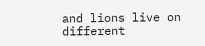and lions live on different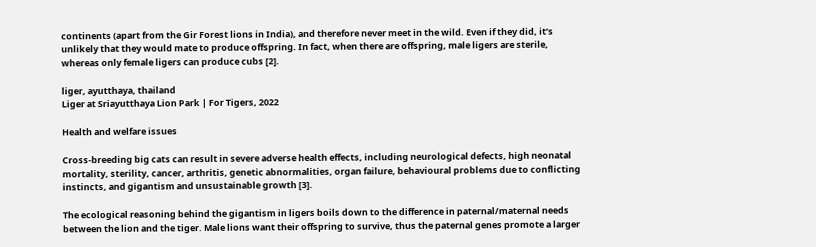continents (apart from the Gir Forest lions in India), and therefore never meet in the wild. Even if they did, it’s unlikely that they would mate to produce offspring. In fact, when there are offspring, male ligers are sterile, whereas only female ligers can produce cubs [2].

liger, ayutthaya, thailand
Liger at Sriayutthaya Lion Park | For Tigers, 2022

Health and welfare issues

Cross-breeding big cats can result in severe adverse health effects, including neurological defects, high neonatal mortality, sterility, cancer, arthritis, genetic abnormalities, organ failure, behavioural problems due to conflicting instincts, and gigantism and unsustainable growth [3].

The ecological reasoning behind the gigantism in ligers boils down to the difference in paternal/maternal needs between the lion and the tiger. Male lions want their offspring to survive, thus the paternal genes promote a larger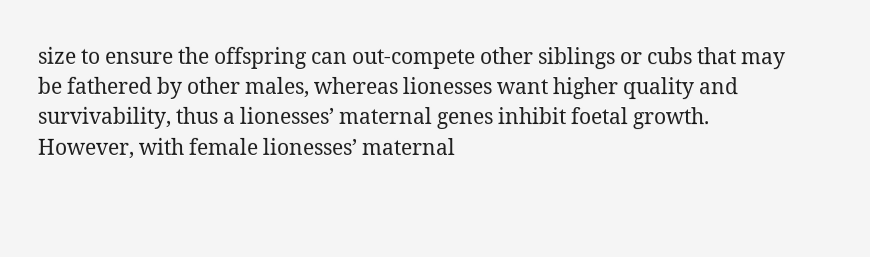size to ensure the offspring can out-compete other siblings or cubs that may be fathered by other males, whereas lionesses want higher quality and survivability, thus a lionesses’ maternal genes inhibit foetal growth. However, with female lionesses’ maternal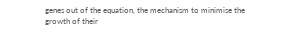genes out of the equation, the mechanism to minimise the growth of their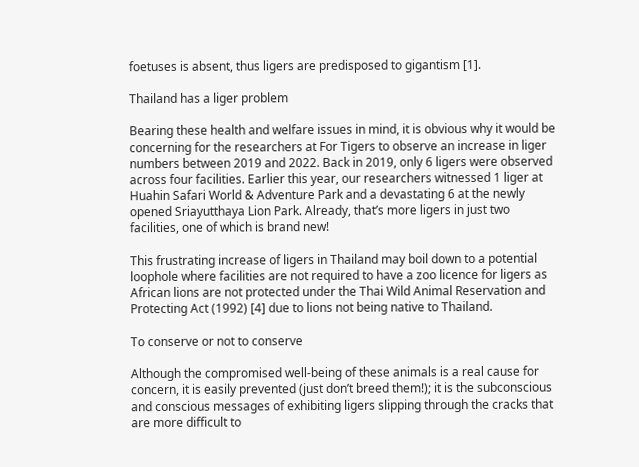foetuses is absent, thus ligers are predisposed to gigantism [1].

Thailand has a liger problem

Bearing these health and welfare issues in mind, it is obvious why it would be concerning for the researchers at For Tigers to observe an increase in liger numbers between 2019 and 2022. Back in 2019, only 6 ligers were observed across four facilities. Earlier this year, our researchers witnessed 1 liger at Huahin Safari World & Adventure Park and a devastating 6 at the newly opened Sriayutthaya Lion Park. Already, that’s more ligers in just two facilities, one of which is brand new!

This frustrating increase of ligers in Thailand may boil down to a potential loophole where facilities are not required to have a zoo licence for ligers as African lions are not protected under the Thai Wild Animal Reservation and Protecting Act (1992) [4] due to lions not being native to Thailand.

To conserve or not to conserve

Although the compromised well-being of these animals is a real cause for concern, it is easily prevented (just don’t breed them!); it is the subconscious and conscious messages of exhibiting ligers slipping through the cracks that are more difficult to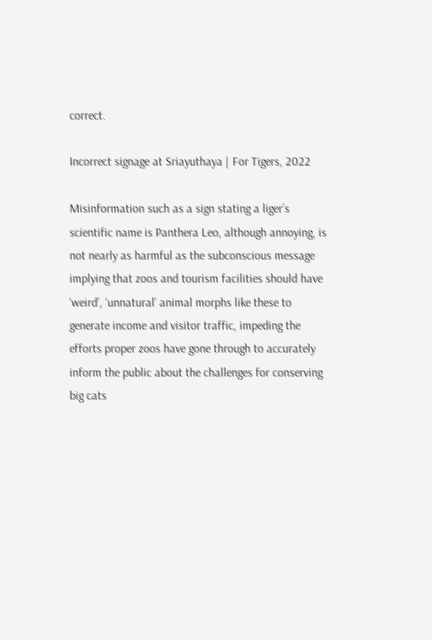correct.

Incorrect signage at Sriayuthaya | For Tigers, 2022

Misinformation such as a sign stating a liger’s scientific name is Panthera Leo, although annoying, is not nearly as harmful as the subconscious message implying that zoos and tourism facilities should have ‘weird’, ‘unnatural’ animal morphs like these to generate income and visitor traffic, impeding the efforts proper zoos have gone through to accurately inform the public about the challenges for conserving big cats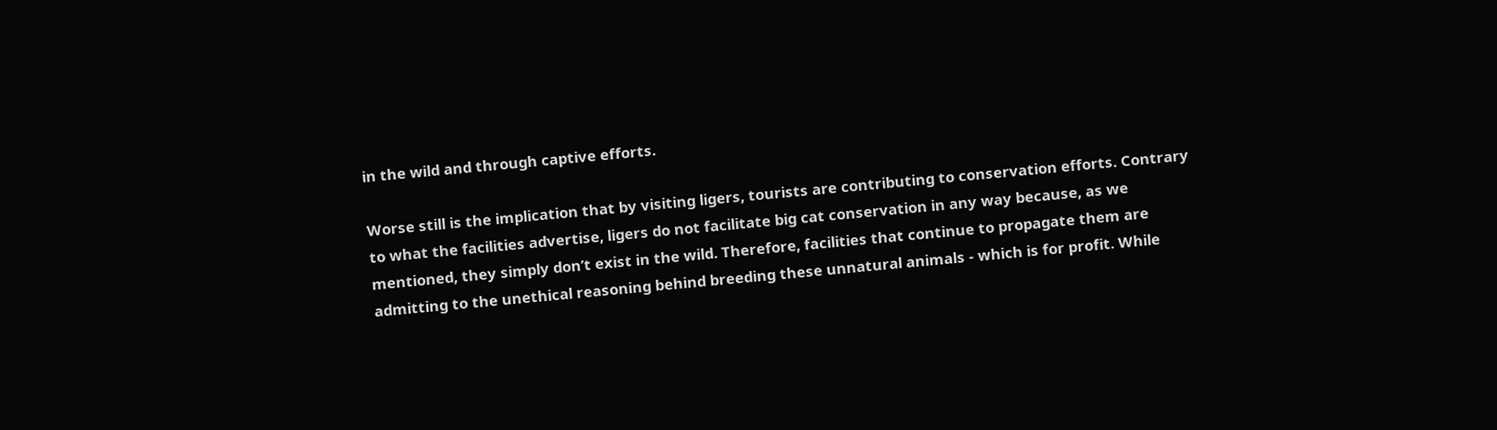in the wild and through captive efforts.

Worse still is the implication that by visiting ligers, tourists are contributing to conservation efforts. Contrary to what the facilities advertise, ligers do not facilitate big cat conservation in any way because, as we mentioned, they simply don’t exist in the wild. Therefore, facilities that continue to propagate them are admitting to the unethical reasoning behind breeding these unnatural animals - which is for profit. While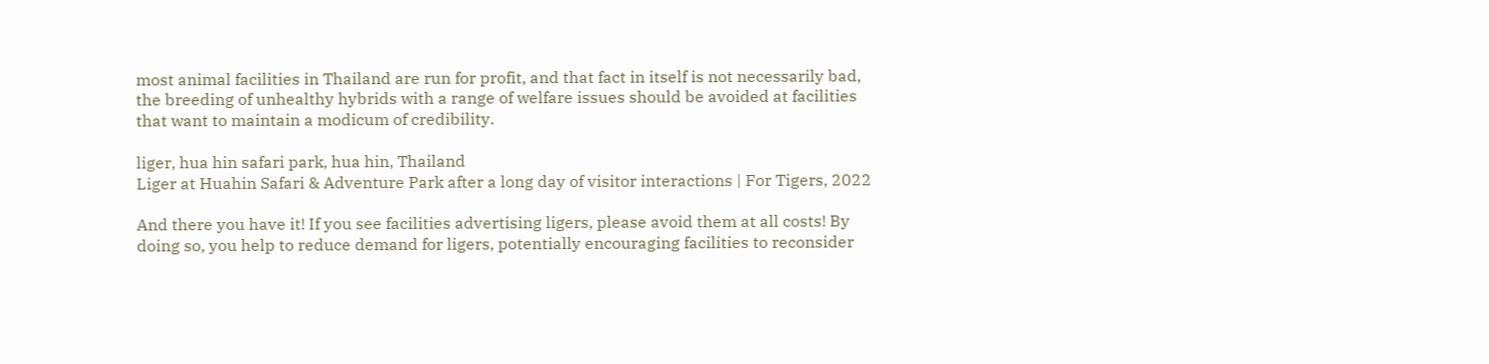most animal facilities in Thailand are run for profit, and that fact in itself is not necessarily bad, the breeding of unhealthy hybrids with a range of welfare issues should be avoided at facilities that want to maintain a modicum of credibility.

liger, hua hin safari park, hua hin, Thailand
Liger at Huahin Safari & Adventure Park after a long day of visitor interactions | For Tigers, 2022

And there you have it! If you see facilities advertising ligers, please avoid them at all costs! By doing so, you help to reduce demand for ligers, potentially encouraging facilities to reconsider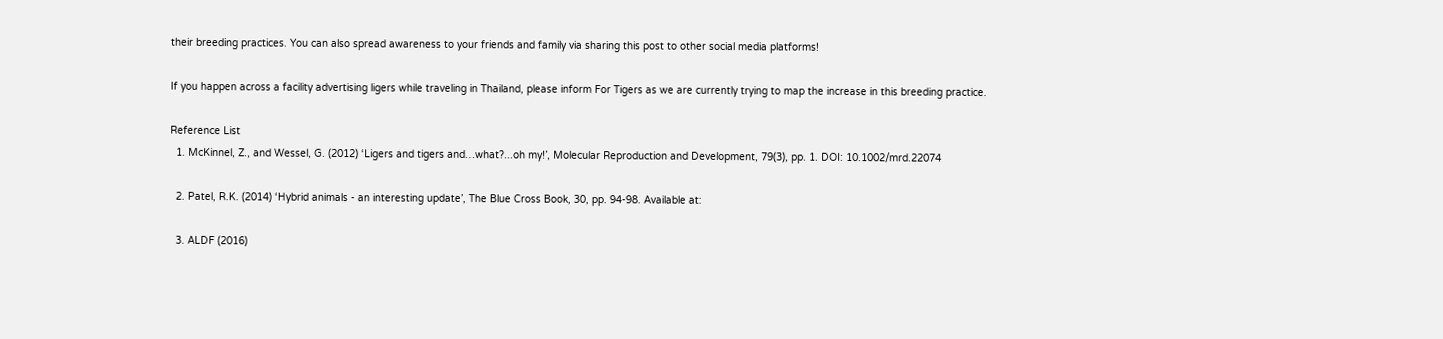their breeding practices. You can also spread awareness to your friends and family via sharing this post to other social media platforms!

If you happen across a facility advertising ligers while traveling in Thailand, please inform For Tigers as we are currently trying to map the increase in this breeding practice.

Reference List
  1. McKinnel, Z., and Wessel, G. (2012) ‘Ligers and tigers and…what?...oh my!’, Molecular Reproduction and Development, 79(3), pp. 1. DOI: 10.1002/mrd.22074

  2. Patel, R.K. (2014) ‘Hybrid animals - an interesting update’, The Blue Cross Book, 30, pp. 94-98. Available at:

  3. ALDF (2016)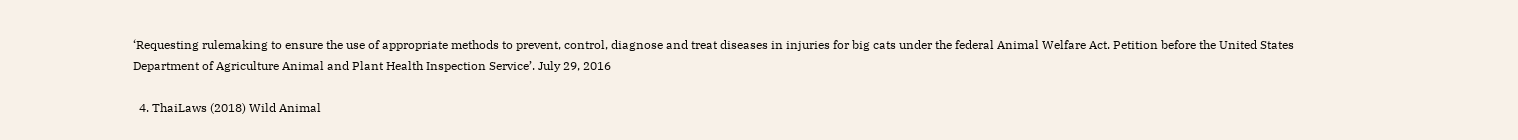‘Requesting rulemaking to ensure the use of appropriate methods to prevent, control, diagnose and treat diseases in injuries for big cats under the federal Animal Welfare Act. Petition before the United States Department of Agriculture Animal and Plant Health Inspection Service’. July 29, 2016

  4. ThaiLaws (2018) Wild Animal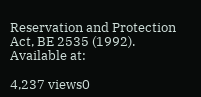Reservation and Protection Act, BE 2535 (1992). Available at:

4,237 views0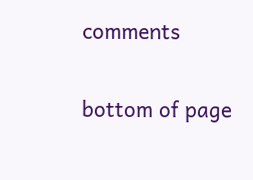comments


bottom of page